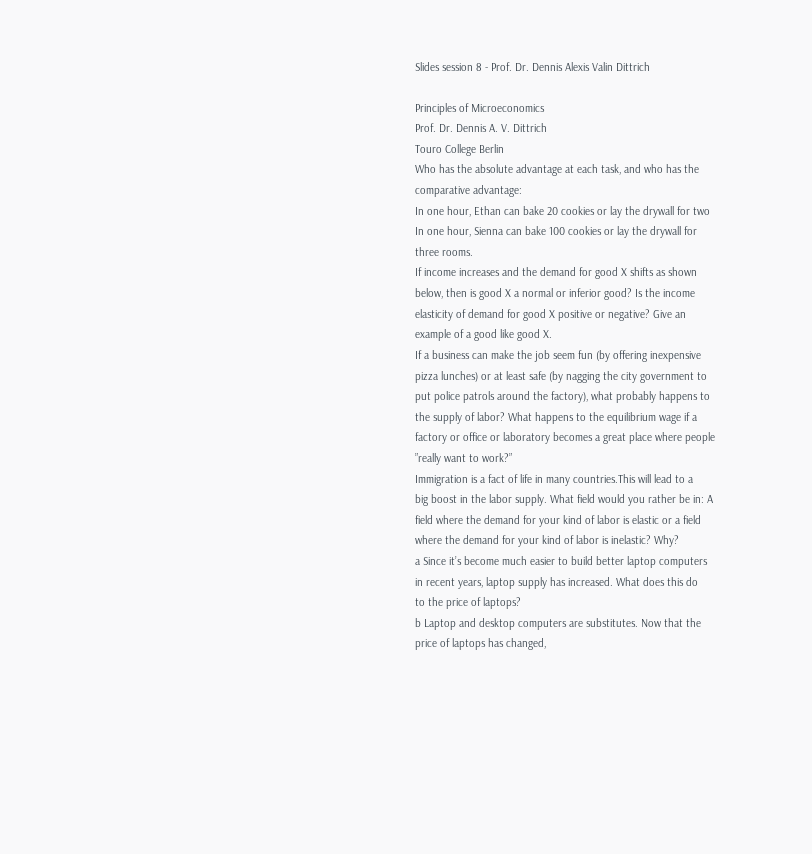Slides session 8 - Prof. Dr. Dennis Alexis Valin Dittrich

Principles of Microeconomics
Prof. Dr. Dennis A. V. Dittrich
Touro College Berlin
Who has the absolute advantage at each task, and who has the
comparative advantage:
In one hour, Ethan can bake 20 cookies or lay the drywall for two
In one hour, Sienna can bake 100 cookies or lay the drywall for
three rooms.
If income increases and the demand for good X shifts as shown
below, then is good X a normal or inferior good? Is the income
elasticity of demand for good X positive or negative? Give an
example of a good like good X.
If a business can make the job seem fun (by offering inexpensive
pizza lunches) or at least safe (by nagging the city government to
put police patrols around the factory), what probably happens to
the supply of labor? What happens to the equilibrium wage if a
factory or office or laboratory becomes a great place where people
”really want to work?”
Immigration is a fact of life in many countries.This will lead to a
big boost in the labor supply. What field would you rather be in: A
field where the demand for your kind of labor is elastic or a field
where the demand for your kind of labor is inelastic? Why?
a Since it’s become much easier to build better laptop computers
in recent years, laptop supply has increased. What does this do
to the price of laptops?
b Laptop and desktop computers are substitutes. Now that the
price of laptops has changed,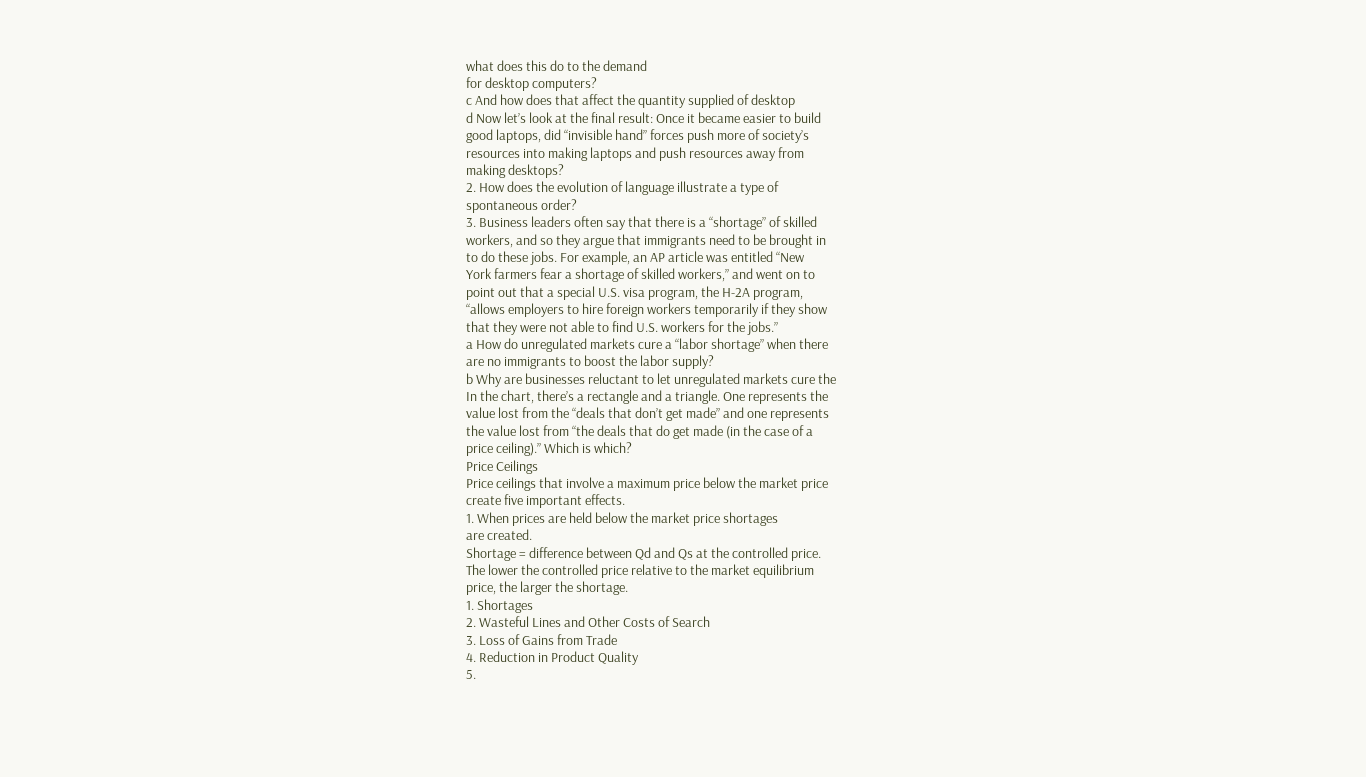what does this do to the demand
for desktop computers?
c And how does that affect the quantity supplied of desktop
d Now let’s look at the final result: Once it became easier to build
good laptops, did “invisible hand” forces push more of society’s
resources into making laptops and push resources away from
making desktops?
2. How does the evolution of language illustrate a type of
spontaneous order?
3. Business leaders often say that there is a “shortage” of skilled
workers, and so they argue that immigrants need to be brought in
to do these jobs. For example, an AP article was entitled “New
York farmers fear a shortage of skilled workers,” and went on to
point out that a special U.S. visa program, the H-2A program,
“allows employers to hire foreign workers temporarily if they show
that they were not able to find U.S. workers for the jobs.”
a How do unregulated markets cure a “labor shortage” when there
are no immigrants to boost the labor supply?
b Why are businesses reluctant to let unregulated markets cure the
In the chart, there’s a rectangle and a triangle. One represents the
value lost from the “deals that don’t get made” and one represents
the value lost from “the deals that do get made (in the case of a
price ceiling).” Which is which?
Price Ceilings
Price ceilings that involve a maximum price below the market price
create five important effects.
1. When prices are held below the market price shortages
are created.
Shortage = difference between Qd and Qs at the controlled price.
The lower the controlled price relative to the market equilibrium
price, the larger the shortage.
1. Shortages
2. Wasteful Lines and Other Costs of Search
3. Loss of Gains from Trade
4. Reduction in Product Quality
5.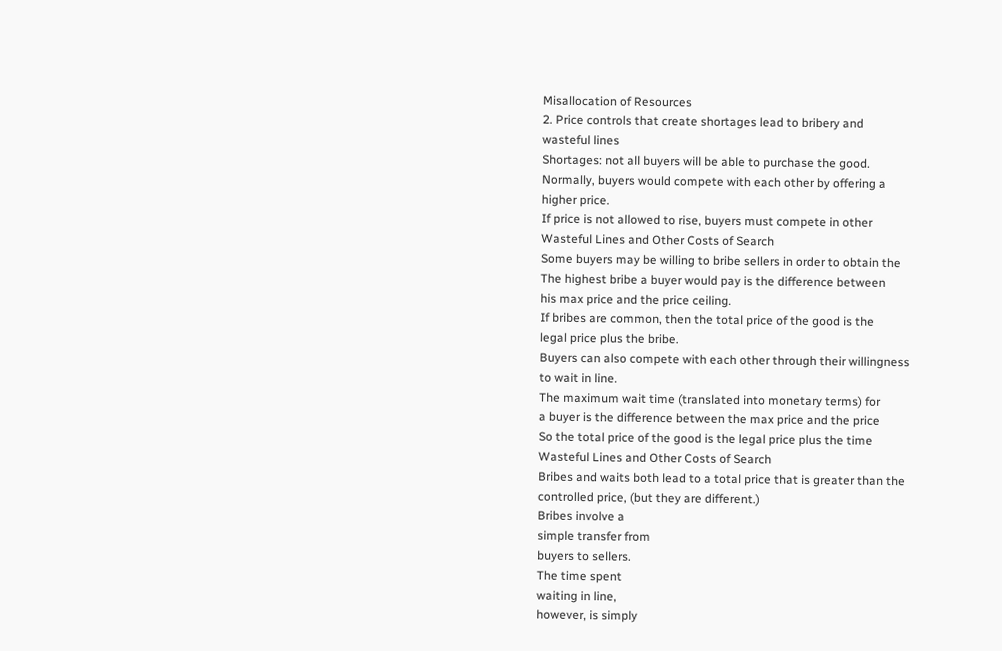Misallocation of Resources
2. Price controls that create shortages lead to bribery and
wasteful lines
Shortages: not all buyers will be able to purchase the good.
Normally, buyers would compete with each other by offering a
higher price.
If price is not allowed to rise, buyers must compete in other
Wasteful Lines and Other Costs of Search
Some buyers may be willing to bribe sellers in order to obtain the
The highest bribe a buyer would pay is the difference between
his max price and the price ceiling.
If bribes are common, then the total price of the good is the
legal price plus the bribe.
Buyers can also compete with each other through their willingness
to wait in line.
The maximum wait time (translated into monetary terms) for
a buyer is the difference between the max price and the price
So the total price of the good is the legal price plus the time
Wasteful Lines and Other Costs of Search
Bribes and waits both lead to a total price that is greater than the
controlled price, (but they are different.)
Bribes involve a
simple transfer from
buyers to sellers.
The time spent
waiting in line,
however, is simply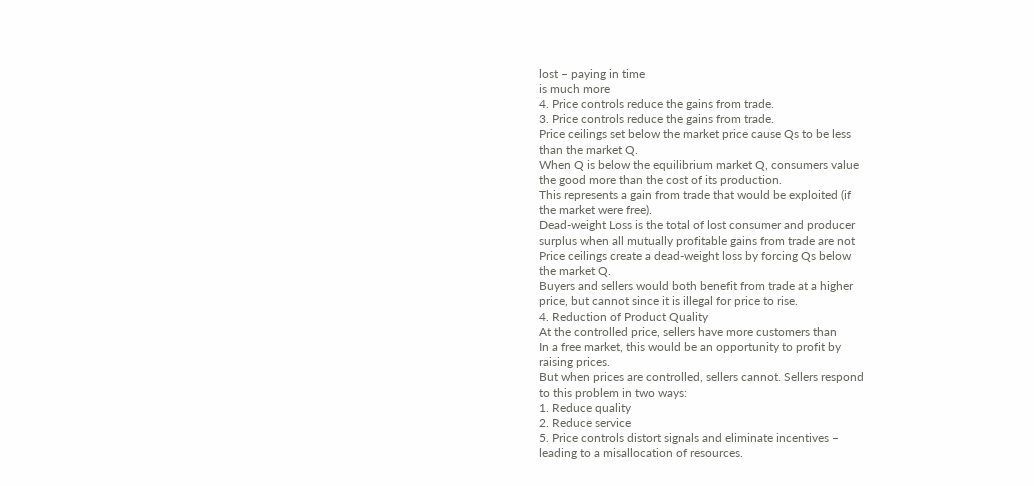lost – paying in time
is much more
4. Price controls reduce the gains from trade.
3. Price controls reduce the gains from trade.
Price ceilings set below the market price cause Qs to be less
than the market Q.
When Q is below the equilibrium market Q, consumers value
the good more than the cost of its production.
This represents a gain from trade that would be exploited (if
the market were free).
Dead-weight Loss is the total of lost consumer and producer
surplus when all mutually profitable gains from trade are not
Price ceilings create a dead-weight loss by forcing Qs below
the market Q.
Buyers and sellers would both benefit from trade at a higher
price, but cannot since it is illegal for price to rise.
4. Reduction of Product Quality
At the controlled price, sellers have more customers than
In a free market, this would be an opportunity to profit by
raising prices.
But when prices are controlled, sellers cannot. Sellers respond
to this problem in two ways:
1. Reduce quality
2. Reduce service
5. Price controls distort signals and eliminate incentives –
leading to a misallocation of resources.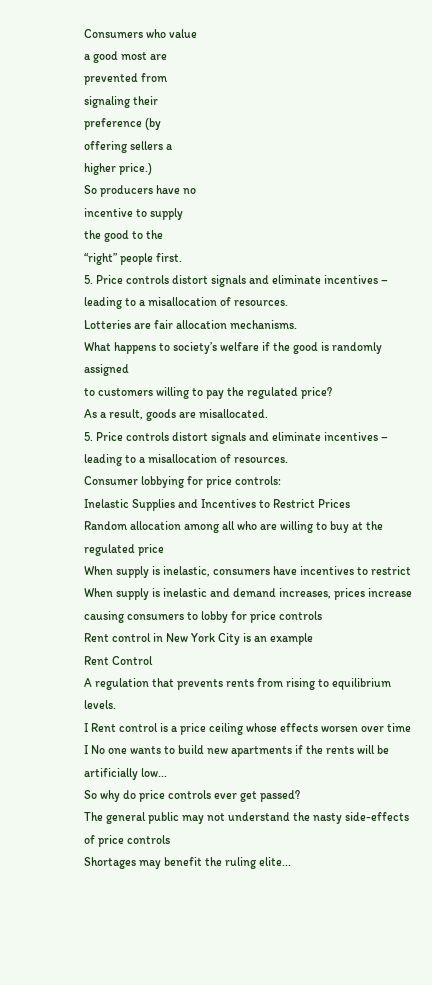Consumers who value
a good most are
prevented from
signaling their
preference (by
offering sellers a
higher price.)
So producers have no
incentive to supply
the good to the
“right” people first.
5. Price controls distort signals and eliminate incentives –
leading to a misallocation of resources.
Lotteries are fair allocation mechanisms.
What happens to society’s welfare if the good is randomly assigned
to customers willing to pay the regulated price?
As a result, goods are misallocated.
5. Price controls distort signals and eliminate incentives –
leading to a misallocation of resources.
Consumer lobbying for price controls:
Inelastic Supplies and Incentives to Restrict Prices
Random allocation among all who are willing to buy at the
regulated price
When supply is inelastic, consumers have incentives to restrict
When supply is inelastic and demand increases, prices increase
causing consumers to lobby for price controls
Rent control in New York City is an example
Rent Control
A regulation that prevents rents from rising to equilibrium levels.
I Rent control is a price ceiling whose effects worsen over time
I No one wants to build new apartments if the rents will be
artificially low...
So why do price controls ever get passed?
The general public may not understand the nasty side-effects
of price controls
Shortages may benefit the ruling elite...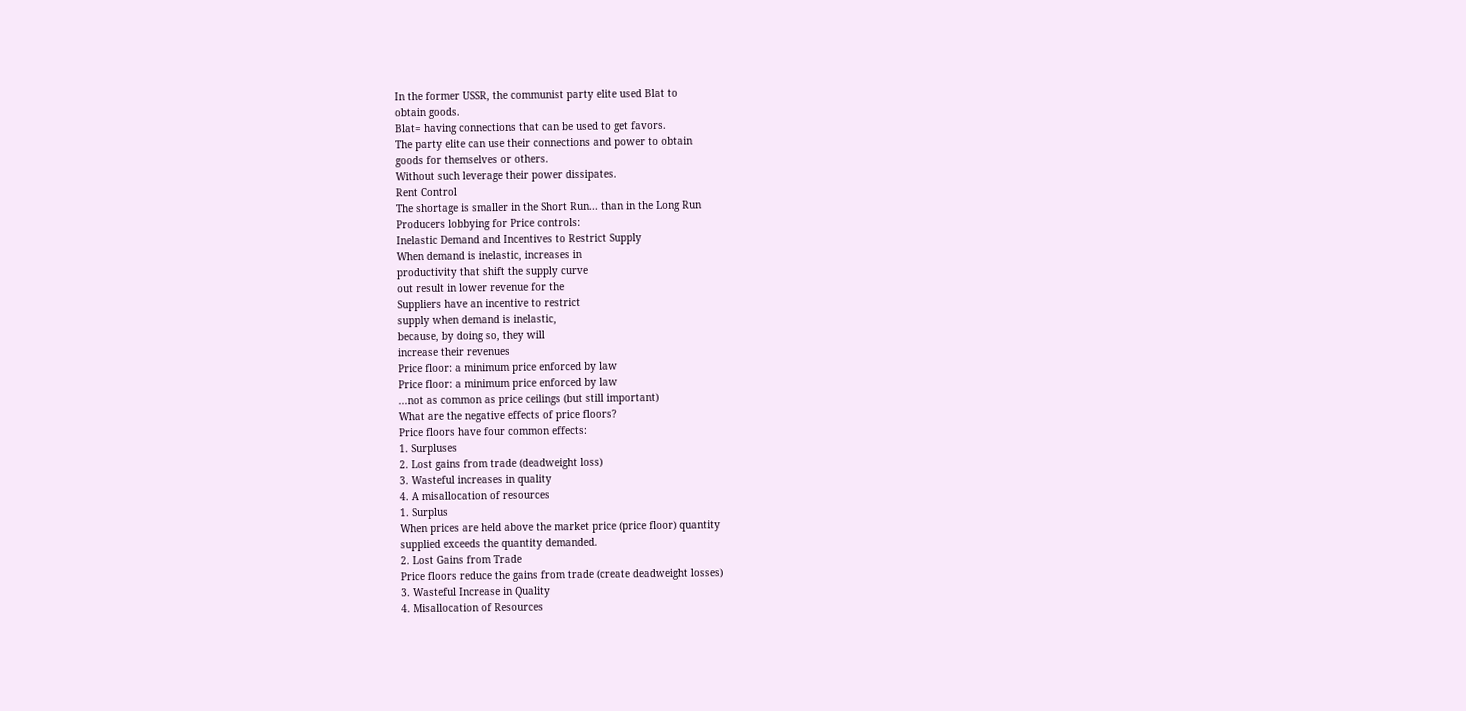In the former USSR, the communist party elite used Blat to
obtain goods.
Blat= having connections that can be used to get favors.
The party elite can use their connections and power to obtain
goods for themselves or others.
Without such leverage their power dissipates.
Rent Control
The shortage is smaller in the Short Run... than in the Long Run
Producers lobbying for Price controls:
Inelastic Demand and Incentives to Restrict Supply
When demand is inelastic, increases in
productivity that shift the supply curve
out result in lower revenue for the
Suppliers have an incentive to restrict
supply when demand is inelastic,
because, by doing so, they will
increase their revenues
Price floor: a minimum price enforced by law
Price floor: a minimum price enforced by law
...not as common as price ceilings (but still important)
What are the negative effects of price floors?
Price floors have four common effects:
1. Surpluses
2. Lost gains from trade (deadweight loss)
3. Wasteful increases in quality
4. A misallocation of resources
1. Surplus
When prices are held above the market price (price floor) quantity
supplied exceeds the quantity demanded.
2. Lost Gains from Trade
Price floors reduce the gains from trade (create deadweight losses)
3. Wasteful Increase in Quality
4. Misallocation of Resources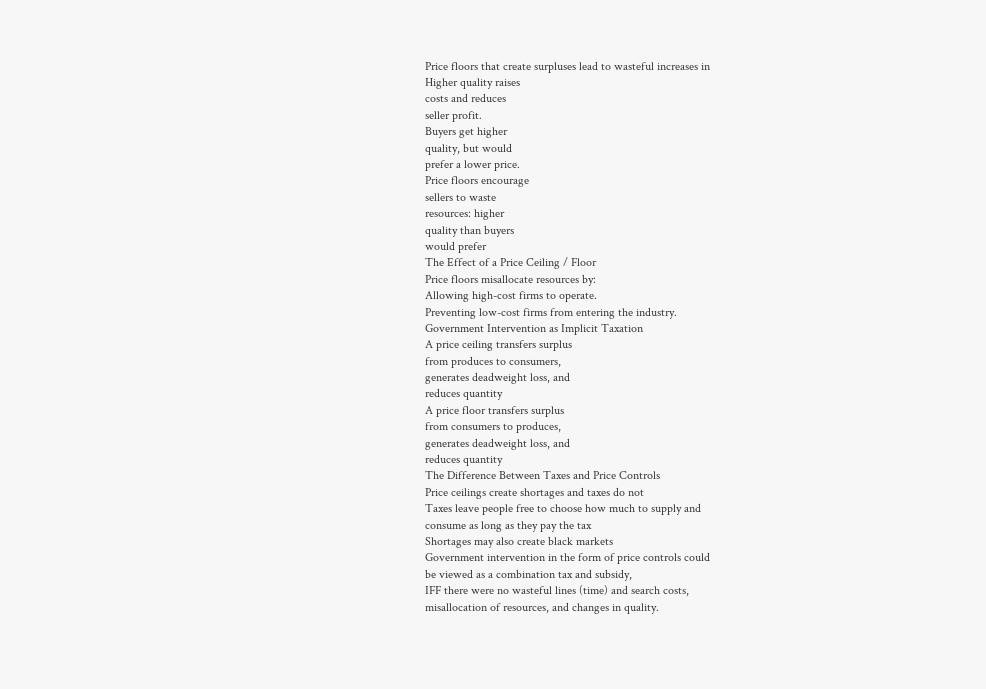Price floors that create surpluses lead to wasteful increases in
Higher quality raises
costs and reduces
seller profit.
Buyers get higher
quality, but would
prefer a lower price.
Price floors encourage
sellers to waste
resources: higher
quality than buyers
would prefer
The Effect of a Price Ceiling / Floor
Price floors misallocate resources by:
Allowing high-cost firms to operate.
Preventing low-cost firms from entering the industry.
Government Intervention as Implicit Taxation
A price ceiling transfers surplus
from produces to consumers,
generates deadweight loss, and
reduces quantity
A price floor transfers surplus
from consumers to produces,
generates deadweight loss, and
reduces quantity
The Difference Between Taxes and Price Controls
Price ceilings create shortages and taxes do not
Taxes leave people free to choose how much to supply and
consume as long as they pay the tax
Shortages may also create black markets
Government intervention in the form of price controls could
be viewed as a combination tax and subsidy,
IFF there were no wasteful lines (time) and search costs,
misallocation of resources, and changes in quality.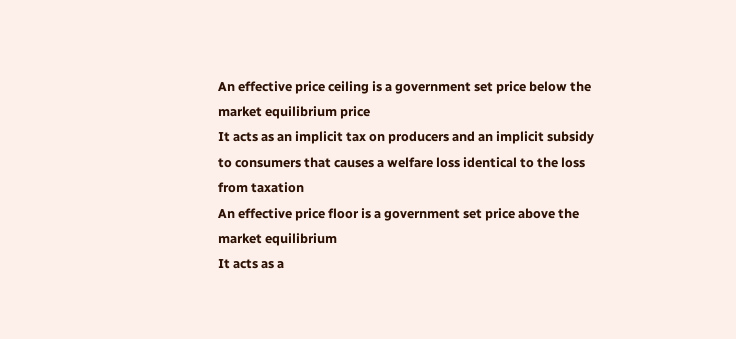An effective price ceiling is a government set price below the
market equilibrium price
It acts as an implicit tax on producers and an implicit subsidy
to consumers that causes a welfare loss identical to the loss
from taxation
An effective price floor is a government set price above the
market equilibrium
It acts as a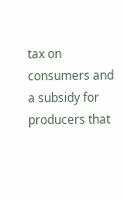tax on consumers and a subsidy for producers that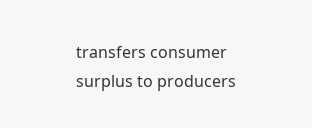transfers consumer surplus to producers